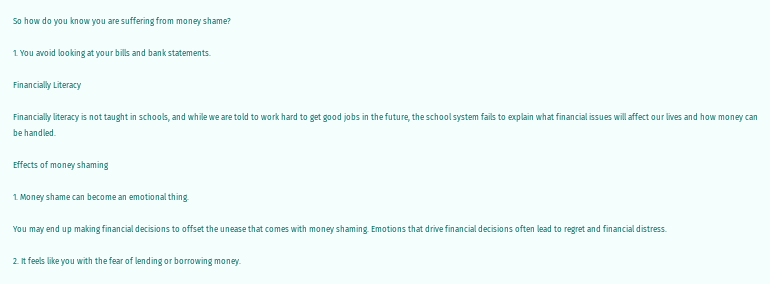So how do you know you are suffering from money shame?

1. You avoid looking at your bills and bank statements.

Financially Literacy

Financially literacy is not taught in schools, and while we are told to work hard to get good jobs in the future, the school system fails to explain what financial issues will affect our lives and how money can be handled.

Effects of money shaming

1. Money shame can become an emotional thing.

You may end up making financial decisions to offset the unease that comes with money shaming. Emotions that drive financial decisions often lead to regret and financial distress.

2. It feels like you with the fear of lending or borrowing money.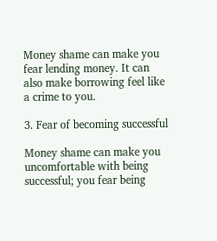Money shame can make you fear lending money. It can also make borrowing feel like a crime to you.

3. Fear of becoming successful

Money shame can make you uncomfortable with being successful; you fear being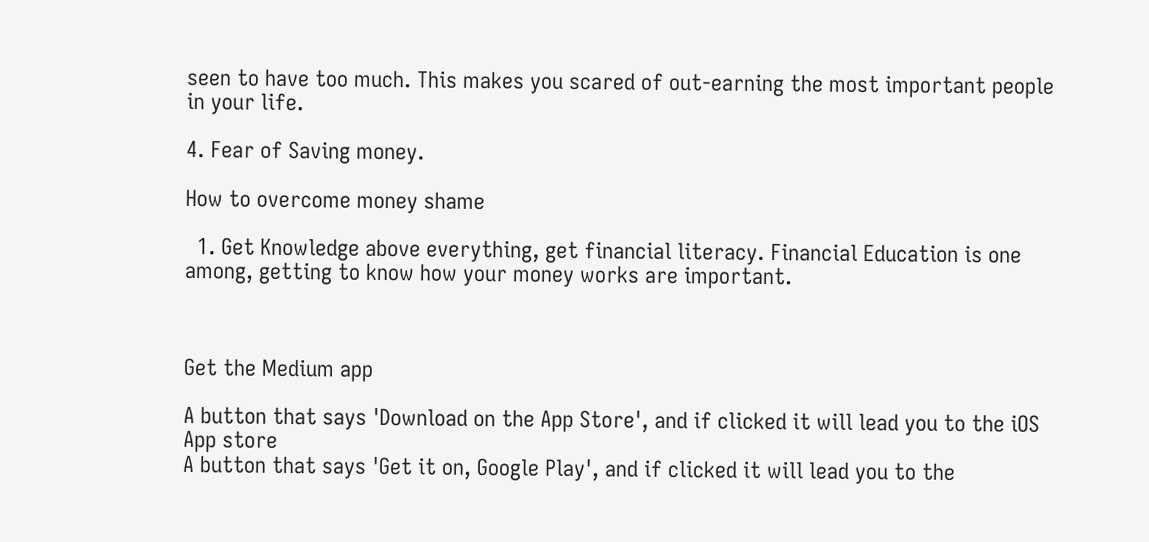seen to have too much. This makes you scared of out-earning the most important people in your life.

4. Fear of Saving money.

How to overcome money shame

  1. Get Knowledge above everything, get financial literacy. Financial Education is one among, getting to know how your money works are important.



Get the Medium app

A button that says 'Download on the App Store', and if clicked it will lead you to the iOS App store
A button that says 'Get it on, Google Play', and if clicked it will lead you to the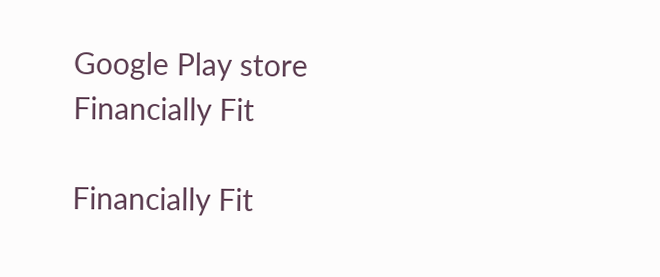Google Play store
Financially Fit

Financially Fit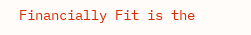Financially Fit is the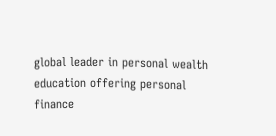global leader in personal wealth education offering personal finance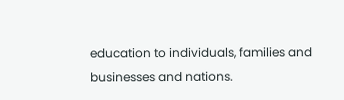education to individuals, families and businesses and nations.